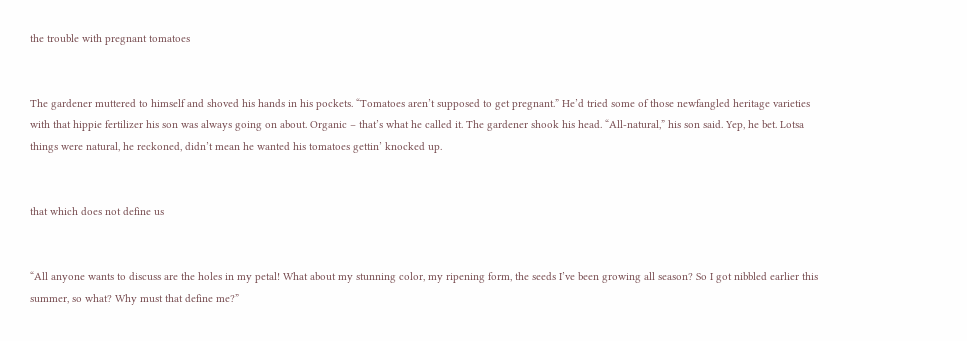the trouble with pregnant tomatoes


The gardener muttered to himself and shoved his hands in his pockets. “Tomatoes aren’t supposed to get pregnant.” He’d tried some of those newfangled heritage varieties with that hippie fertilizer his son was always going on about. Organic – that’s what he called it. The gardener shook his head. “All-natural,” his son said. Yep, he bet. Lotsa things were natural, he reckoned, didn’t mean he wanted his tomatoes gettin’ knocked up.


that which does not define us


“All anyone wants to discuss are the holes in my petal! What about my stunning color, my ripening form, the seeds I’ve been growing all season? So I got nibbled earlier this summer, so what? Why must that define me?”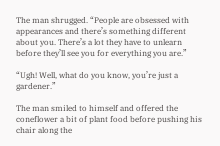The man shrugged. “People are obsessed with appearances and there’s something different about you. There’s a lot they have to unlearn before they’ll see you for everything you are.”

“Ugh! Well, what do you know, you’re just a gardener.”

The man smiled to himself and offered the coneflower a bit of plant food before pushing his chair along the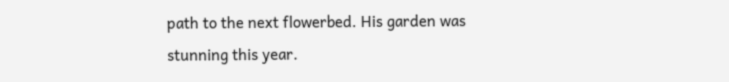path to the next flowerbed. His garden was stunning this year.